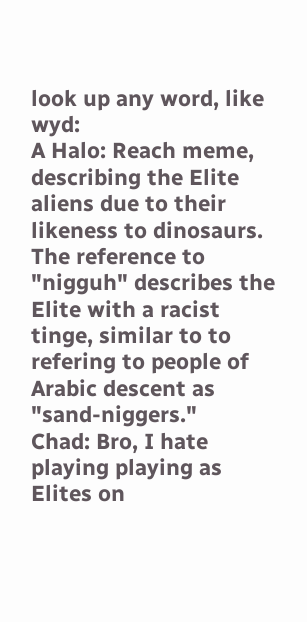look up any word, like wyd:
A Halo: Reach meme, describing the Elite aliens due to their likeness to dinosaurs. The reference to "nigguh" describes the Elite with a racist tinge, similar to to refering to people of Arabic descent as "sand-niggers."
Chad: Bro, I hate playing playing as Elites on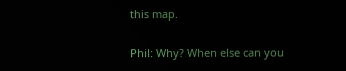this map.

Phil: Why? When else can you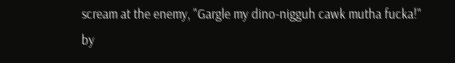scream at the enemy, "Gargle my dino-nigguh cawk mutha fucka!"
by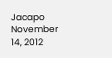Jacapo November 14, 2012